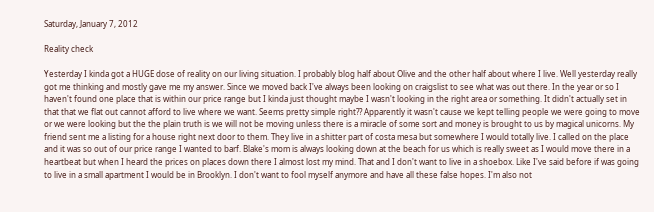Saturday, January 7, 2012

Reality check

Yesterday I kinda got a HUGE dose of reality on our living situation. I probably blog half about Olive and the other half about where I live. Well yesterday really got me thinking and mostly gave me my answer. Since we moved back I've always been looking on craigslist to see what was out there. In the year or so I haven't found one place that is within our price range but I kinda just thought maybe I wasn't looking in the right area or something. It didn't actually set in that that we flat out cannot afford to live where we want. Seems pretty simple right?? Apparently it wasn't cause we kept telling people we were going to move or we were looking but the the plain truth is we will not be moving unless there is a miracle of some sort and money is brought to us by magical unicorns. My friend sent me a listing for a house right next door to them. They live in a shitter part of costa mesa but somewhere I would totally live. I called on the place and it was so out of our price range I wanted to barf. Blake's mom is always looking down at the beach for us which is really sweet as I would move there in a heartbeat but when I heard the prices on places down there I almost lost my mind. That and I don't want to live in a shoebox. Like I've said before if was going to live in a small apartment I would be in Brooklyn. I don't want to fool myself anymore and have all these false hopes. I'm also not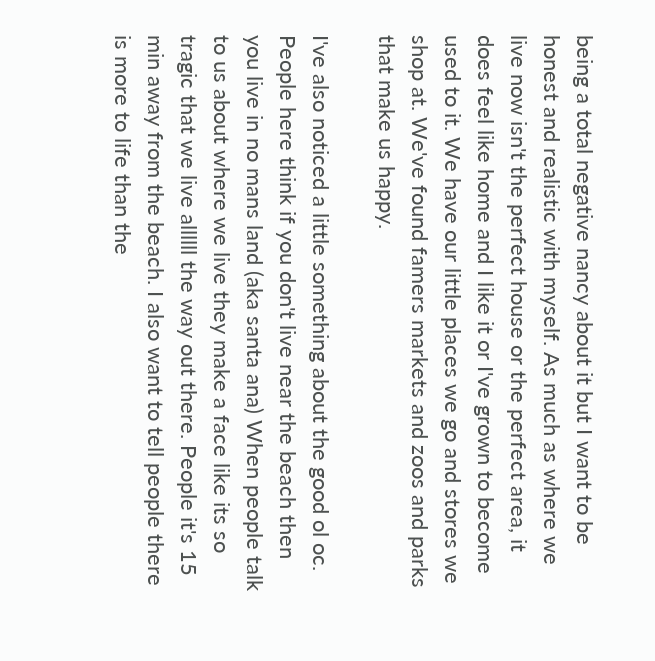being a total negative nancy about it but I want to be honest and realistic with myself. As much as where we live now isn't the perfect house or the perfect area, it does feel like home and I like it or I've grown to become used to it. We have our little places we go and stores we shop at. We've found famers markets and zoos and parks that make us happy.

I've also noticed a little something about the good ol oc. People here think if you don't live near the beach then you live in no mans land (aka santa ana) When people talk to us about where we live they make a face like its so tragic that we live allllll the way out there. People it's 15 min away from the beach. I also want to tell people there is more to life than the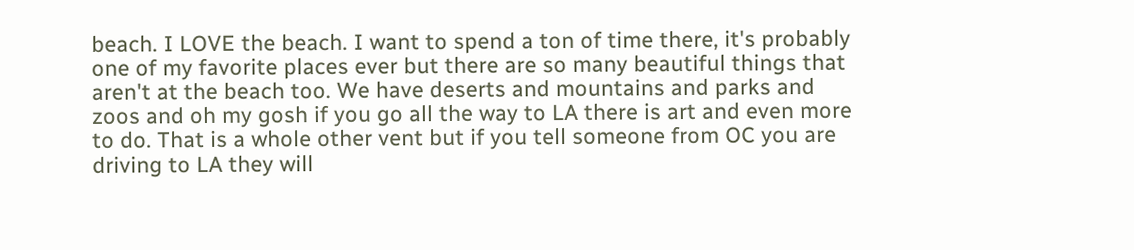beach. I LOVE the beach. I want to spend a ton of time there, it's probably one of my favorite places ever but there are so many beautiful things that aren't at the beach too. We have deserts and mountains and parks and zoos and oh my gosh if you go all the way to LA there is art and even more to do. That is a whole other vent but if you tell someone from OC you are driving to LA they will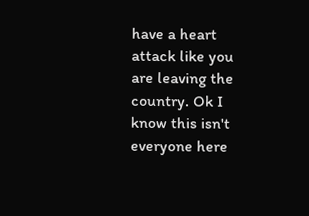have a heart attack like you are leaving the country. Ok I know this isn't everyone here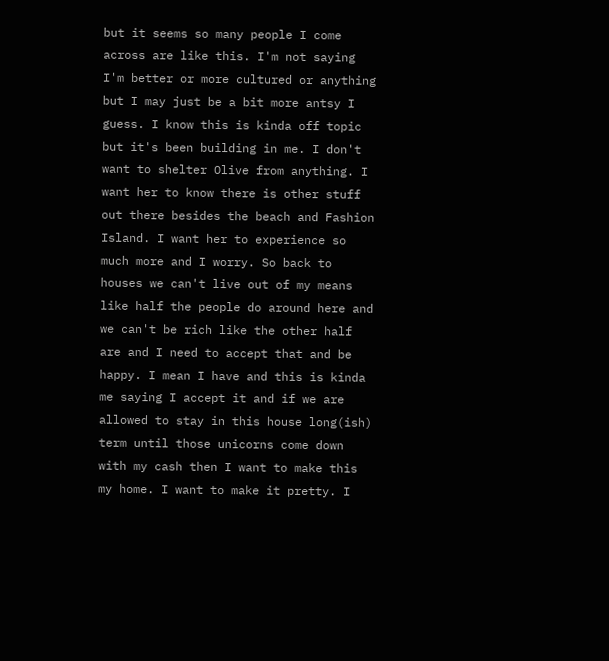but it seems so many people I come across are like this. I'm not saying I'm better or more cultured or anything but I may just be a bit more antsy I guess. I know this is kinda off topic but it's been building in me. I don't want to shelter Olive from anything. I want her to know there is other stuff out there besides the beach and Fashion Island. I want her to experience so much more and I worry. So back to houses we can't live out of my means like half the people do around here and we can't be rich like the other half are and I need to accept that and be happy. I mean I have and this is kinda me saying I accept it and if we are allowed to stay in this house long(ish) term until those unicorns come down with my cash then I want to make this my home. I want to make it pretty. I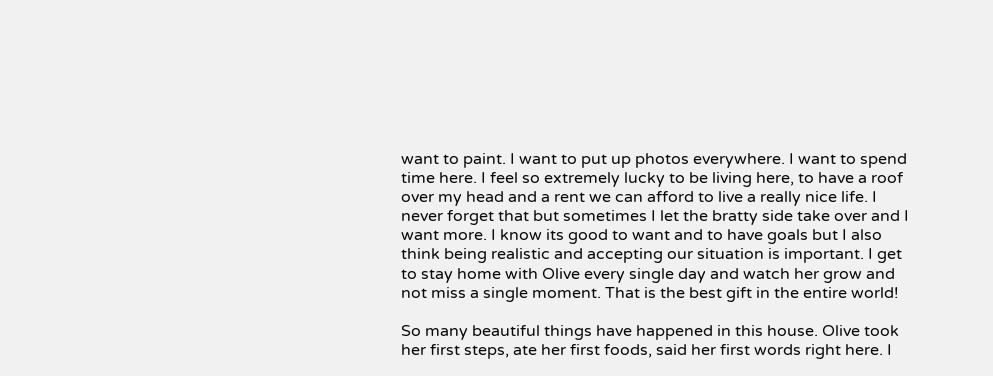want to paint. I want to put up photos everywhere. I want to spend time here. I feel so extremely lucky to be living here, to have a roof over my head and a rent we can afford to live a really nice life. I never forget that but sometimes I let the bratty side take over and I want more. I know its good to want and to have goals but I also think being realistic and accepting our situation is important. I get to stay home with Olive every single day and watch her grow and not miss a single moment. That is the best gift in the entire world!

So many beautiful things have happened in this house. Olive took her first steps, ate her first foods, said her first words right here. I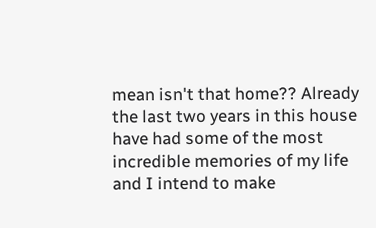mean isn't that home?? Already the last two years in this house have had some of the most incredible memories of my life and I intend to make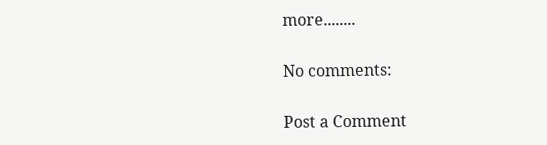more........

No comments:

Post a Comment